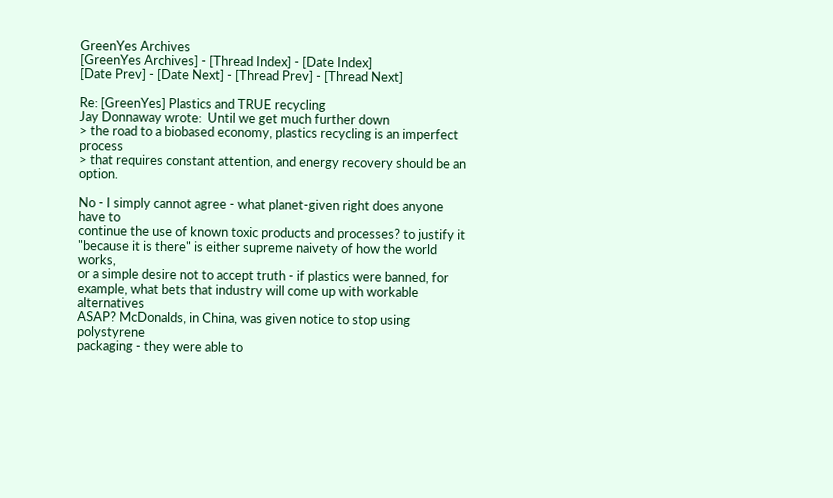GreenYes Archives
[GreenYes Archives] - [Thread Index] - [Date Index]
[Date Prev] - [Date Next] - [Thread Prev] - [Thread Next]

Re: [GreenYes] Plastics and TRUE recycling
Jay Donnaway wrote:  Until we get much further down
> the road to a biobased economy, plastics recycling is an imperfect process
> that requires constant attention, and energy recovery should be an option.

No - I simply cannot agree - what planet-given right does anyone have to
continue the use of known toxic products and processes? to justify it
"because it is there" is either supreme naivety of how the world works,
or a simple desire not to accept truth - if plastics were banned, for
example, what bets that industry will come up with workable alternatives
ASAP? McDonalds, in China, was given notice to stop using polystyrene
packaging - they were able to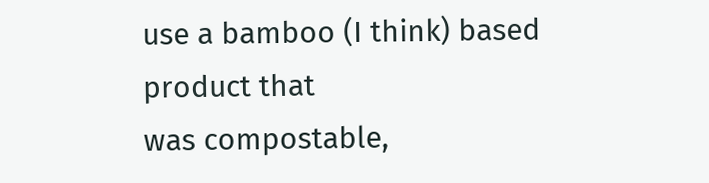use a bamboo (I think) based product that
was compostable,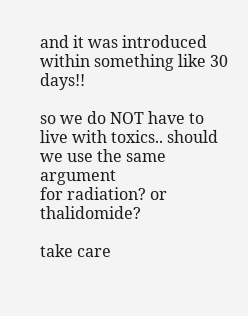and it was introduced within something like 30 days!!

so we do NOT have to live with toxics.. should we use the same argument
for radiation? or thalidomide?

take care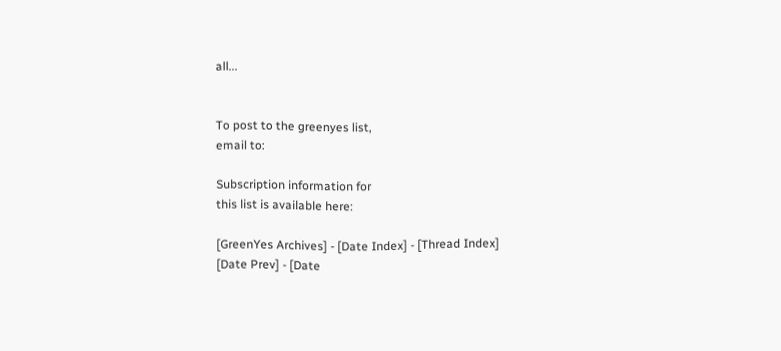all...


To post to the greenyes list,
email to:

Subscription information for
this list is available here:

[GreenYes Archives] - [Date Index] - [Thread Index]
[Date Prev] - [Date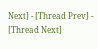Next] - [Thread Prev] - [Thread Next]